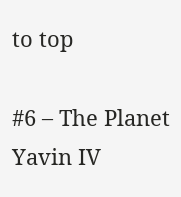to top

#6 – The Planet Yavin IV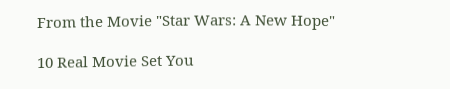From the Movie "Star Wars: A New Hope"

10 Real Movie Set You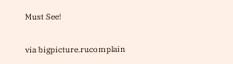Must See!

via bigpicture.rucomplain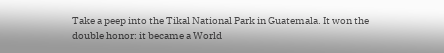Take a peep into the Tikal National Park in Guatemala. It won the double honor: it became a World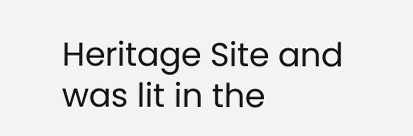Heritage Site and was lit in the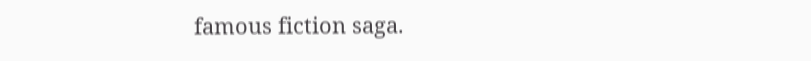famous fiction saga.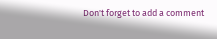Don't forget to add a comment